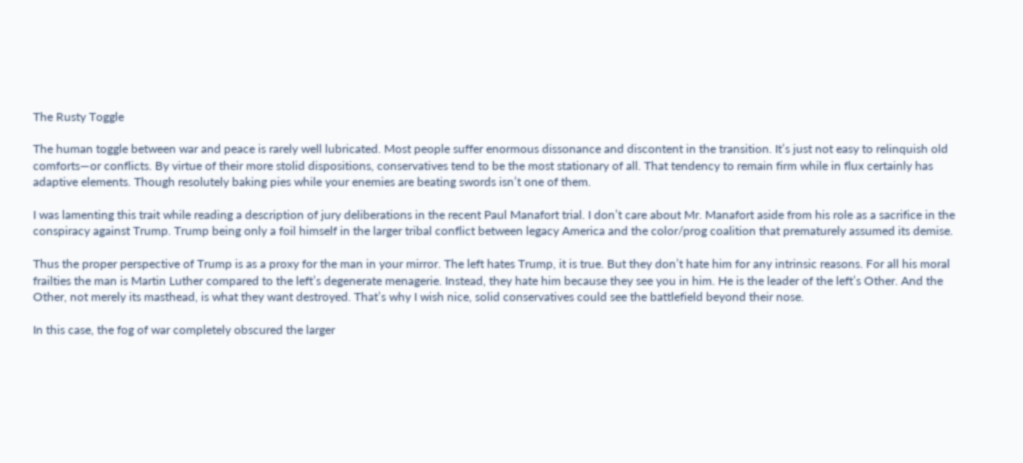The Rusty Toggle

The human toggle between war and peace is rarely well lubricated. Most people suffer enormous dissonance and discontent in the transition. It’s just not easy to relinquish old comforts—or conflicts. By virtue of their more stolid dispositions, conservatives tend to be the most stationary of all. That tendency to remain firm while in flux certainly has adaptive elements. Though resolutely baking pies while your enemies are beating swords isn’t one of them.

I was lamenting this trait while reading a description of jury deliberations in the recent Paul Manafort trial. I don’t care about Mr. Manafort aside from his role as a sacrifice in the conspiracy against Trump. Trump being only a foil himself in the larger tribal conflict between legacy America and the color/prog coalition that prematurely assumed its demise.

Thus the proper perspective of Trump is as a proxy for the man in your mirror. The left hates Trump, it is true. But they don’t hate him for any intrinsic reasons. For all his moral frailties the man is Martin Luther compared to the left’s degenerate menagerie. Instead, they hate him because they see you in him. He is the leader of the left’s Other. And the Other, not merely its masthead, is what they want destroyed. That’s why I wish nice, solid conservatives could see the battlefield beyond their nose.

In this case, the fog of war completely obscured the larger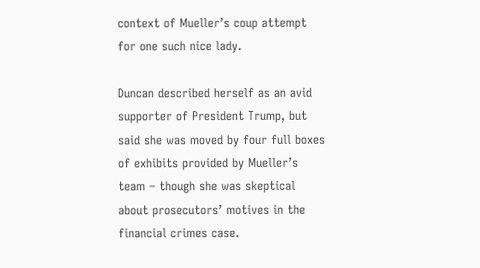context of Mueller’s coup attempt for one such nice lady.

Duncan described herself as an avid supporter of President Trump, but said she was moved by four full boxes of exhibits provided by Mueller’s team – though she was skeptical about prosecutors’ motives in the financial crimes case.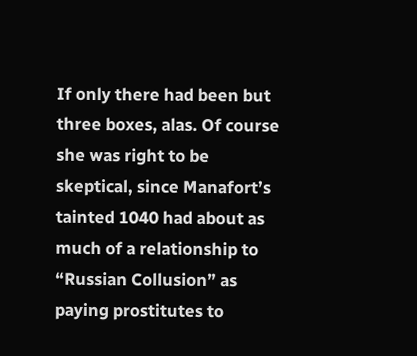If only there had been but three boxes, alas. Of course she was right to be skeptical, since Manafort’s tainted 1040 had about as much of a relationship to “Russian Collusion” as paying prostitutes to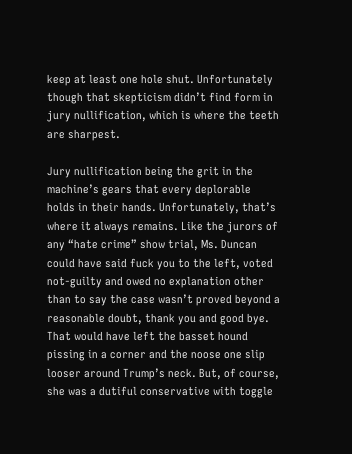keep at least one hole shut. Unfortunately though that skepticism didn’t find form in jury nullification, which is where the teeth are sharpest.

Jury nullification being the grit in the machine’s gears that every deplorable holds in their hands. Unfortunately, that’s where it always remains. Like the jurors of any “hate crime” show trial, Ms. Duncan could have said fuck you to the left, voted not-guilty and owed no explanation other than to say the case wasn’t proved beyond a reasonable doubt, thank you and good bye. That would have left the basset hound pissing in a corner and the noose one slip looser around Trump’s neck. But, of course, she was a dutiful conservative with toggle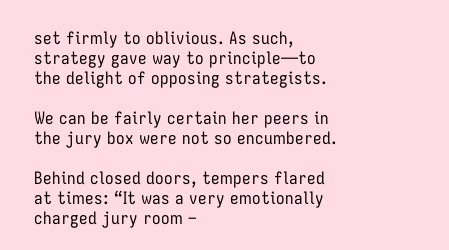set firmly to oblivious. As such, strategy gave way to principle—to the delight of opposing strategists.

We can be fairly certain her peers in the jury box were not so encumbered.

Behind closed doors, tempers flared at times: “It was a very emotionally charged jury room –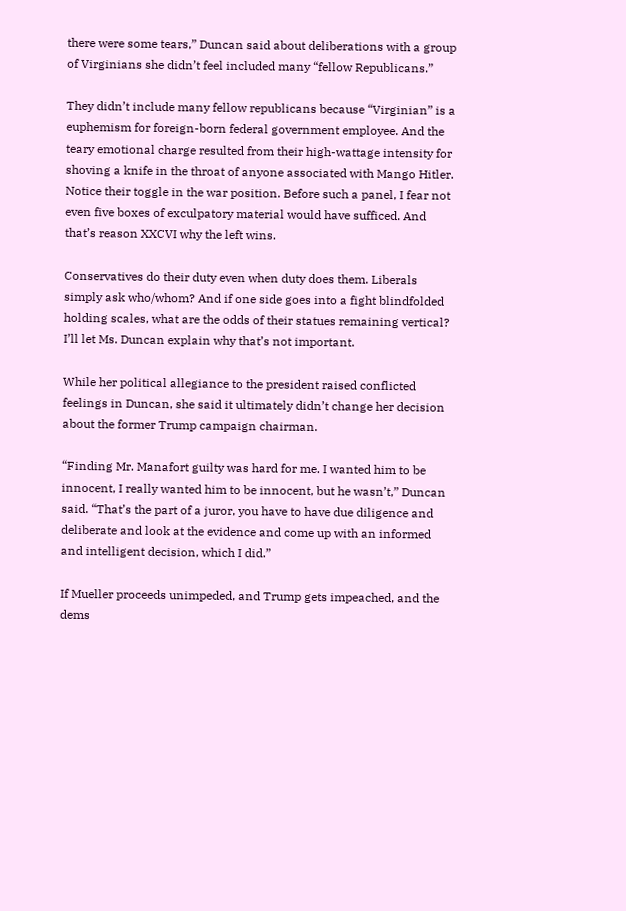there were some tears,” Duncan said about deliberations with a group of Virginians she didn’t feel included many “fellow Republicans.”

They didn’t include many fellow republicans because “Virginian” is a euphemism for foreign-born federal government employee. And the teary emotional charge resulted from their high-wattage intensity for shoving a knife in the throat of anyone associated with Mango Hitler. Notice their toggle in the war position. Before such a panel, I fear not even five boxes of exculpatory material would have sufficed. And that’s reason XXCVI why the left wins.

Conservatives do their duty even when duty does them. Liberals simply ask who/whom? And if one side goes into a fight blindfolded holding scales, what are the odds of their statues remaining vertical? I’ll let Ms. Duncan explain why that’s not important.

While her political allegiance to the president raised conflicted feelings in Duncan, she said it ultimately didn’t change her decision about the former Trump campaign chairman.

“Finding Mr. Manafort guilty was hard for me. I wanted him to be innocent, I really wanted him to be innocent, but he wasn’t,” Duncan said. “That’s the part of a juror, you have to have due diligence and deliberate and look at the evidence and come up with an informed and intelligent decision, which I did.”

If Mueller proceeds unimpeded, and Trump gets impeached, and the dems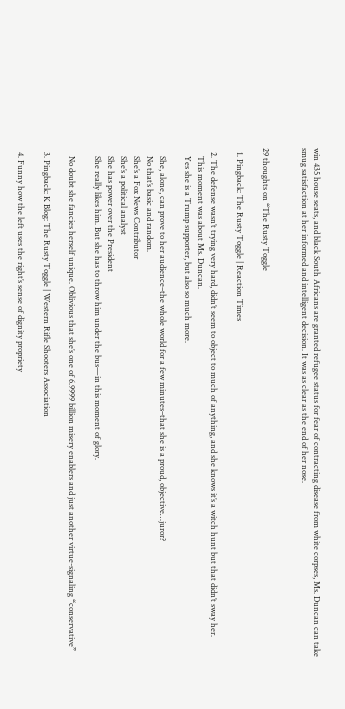win 435 house seats, and black South Africans are granted refugee status for fear of contracting disease from white corpses, Ms. Duncan can take smug satisfaction at her informed and intelligent decision. It was as clear as the end of her nose.


29 thoughts on “The Rusty Toggle

  1. Pingback: The Rusty Toggle | Reaction Times

  2. The defense wasn’t trying very hard, didn’t seem to object to much of anything, and she knows it’s a witch hunt but that didn’t sway her.
    This moment was about Ms. Duncan.
    Yes she is a Trump supporter, but also so much more.

    She, alone, can prove to her audience–the whole world for a few minutes–that she is a proud, objective…juror?
    No that’s basic and random.
    She’s a Fox News Contributor
    She’s a political analyst
    She has power over the President
    She really likes him. But she has to throw him under the bus—in this moment of glory.

    No doubt she fancies herself unique. Oblivious that she’s one of 6.9999 billion misery enablers and just another virtue-signaling “conservative”

  3. Pingback: K Blog: The Rusty Toggle | Western Rifle Shooters Association

  4. Funny how the left uses the right’s sense of dignity propriety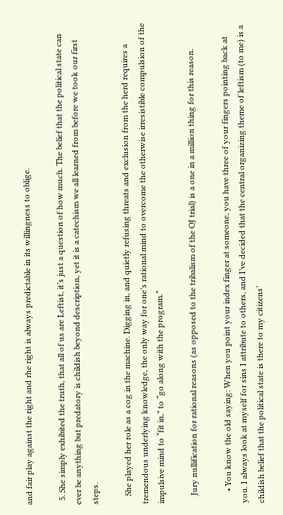and fair play against the right and rhe right is always predictable in its willingness to oblige.

  5. She simply exhibited the truth, that all of us are Leftist, it’s just a question of how much. The belief that the political state can ever be anything but predatory is childish beyond description, yet it is a catechism we all learned from before we took our first steps.

    She played her role as a cog in the machine. Digging in, and quietly refusing threats and exclusion from the herd requires a tremendous underlying knowledge, the only way for one’s rational mind to overcome the otherwise irresistible compulsion of the impulsive mind to “fit in,” to “go along with the program.”

    Jury nullification for rational reasons (as opposed to the tribalism of the OJ trial) is a one in a million thing for this reason.

      • You know the old saying: When you point your index finger at someone, you have three of your fingers pointing back at you. I always look at myself for sins I attribute to others, and I’ve decided that the central organizing theme of leftism (to me) is a childish belief that the political state is there to my citizens’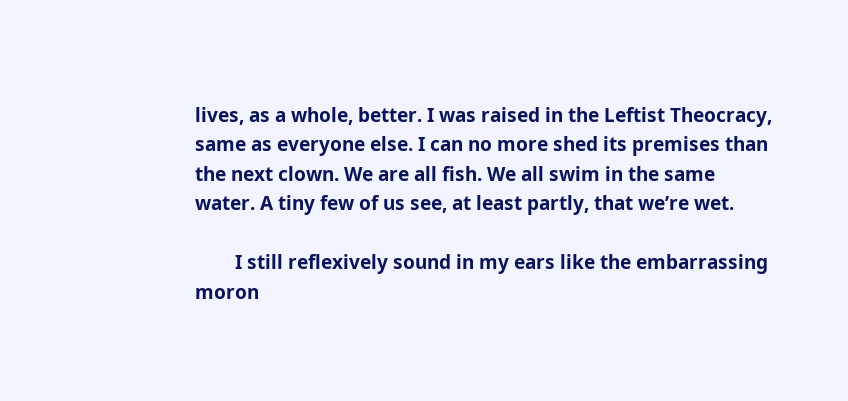lives, as a whole, better. I was raised in the Leftist Theocracy, same as everyone else. I can no more shed its premises than the next clown. We are all fish. We all swim in the same water. A tiny few of us see, at least partly, that we’re wet.

        I still reflexively sound in my ears like the embarrassing moron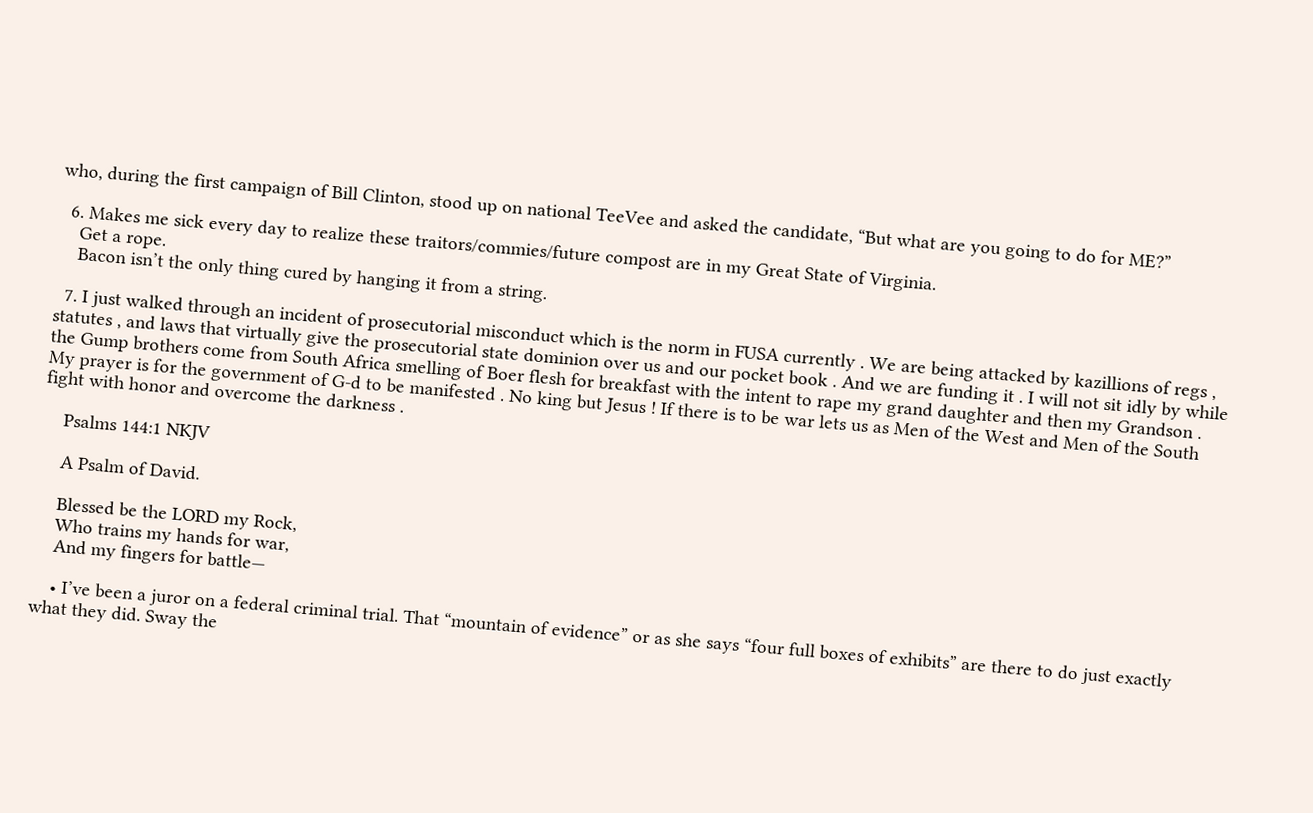who, during the first campaign of Bill Clinton, stood up on national TeeVee and asked the candidate, “But what are you going to do for ME?”

  6. Makes me sick every day to realize these traitors/commies/future compost are in my Great State of Virginia.
    Get a rope.
    Bacon isn’t the only thing cured by hanging it from a string.

  7. I just walked through an incident of prosecutorial misconduct which is the norm in FUSA currently . We are being attacked by kazillions of regs , statutes , and laws that virtually give the prosecutorial state dominion over us and our pocket book . And we are funding it . I will not sit idly by while the Gump brothers come from South Africa smelling of Boer flesh for breakfast with the intent to rape my grand daughter and then my Grandson . My prayer is for the government of G-d to be manifested . No king but Jesus ! If there is to be war lets us as Men of the West and Men of the South fight with honor and overcome the darkness .

    Psalms 144:1 NKJV

    A Psalm of David.

    Blessed be the LORD my Rock,
    Who trains my hands for war,
    And my fingers for battle—

    • I’ve been a juror on a federal criminal trial. That “mountain of evidence” or as she says “four full boxes of exhibits” are there to do just exactly what they did. Sway the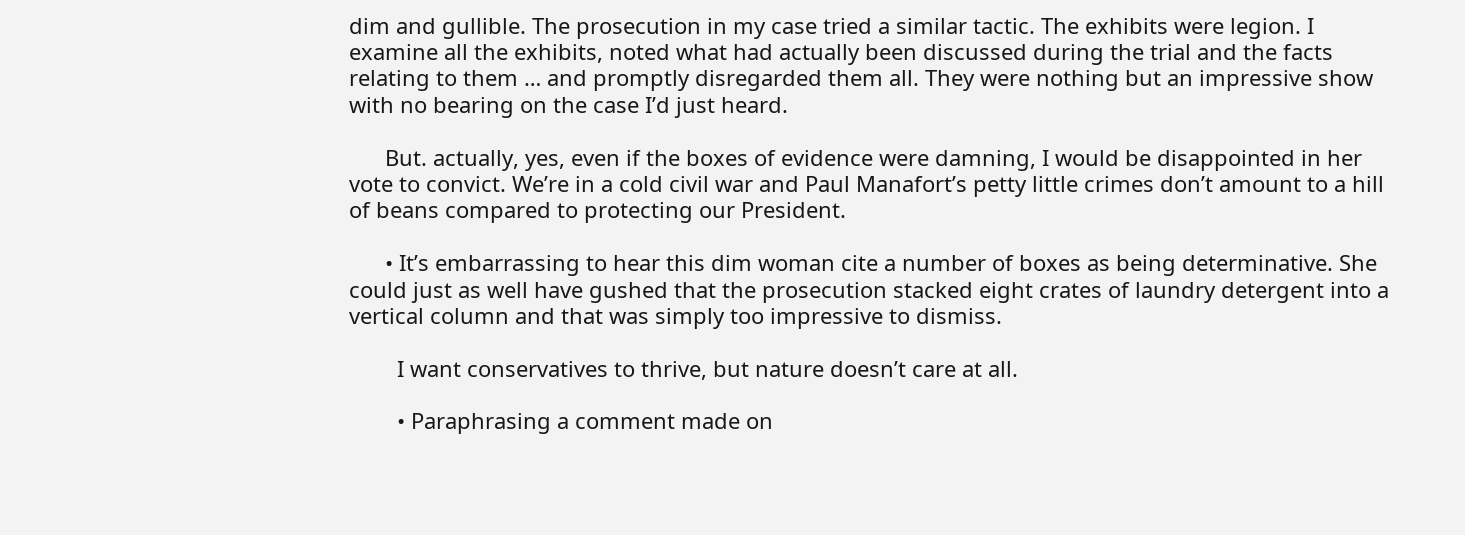dim and gullible. The prosecution in my case tried a similar tactic. The exhibits were legion. I examine all the exhibits, noted what had actually been discussed during the trial and the facts relating to them … and promptly disregarded them all. They were nothing but an impressive show with no bearing on the case I’d just heard.

      But. actually, yes, even if the boxes of evidence were damning, I would be disappointed in her vote to convict. We’re in a cold civil war and Paul Manafort’s petty little crimes don’t amount to a hill of beans compared to protecting our President.

      • It’s embarrassing to hear this dim woman cite a number of boxes as being determinative. She could just as well have gushed that the prosecution stacked eight crates of laundry detergent into a vertical column and that was simply too impressive to dismiss.

        I want conservatives to thrive, but nature doesn’t care at all.

        • Paraphrasing a comment made on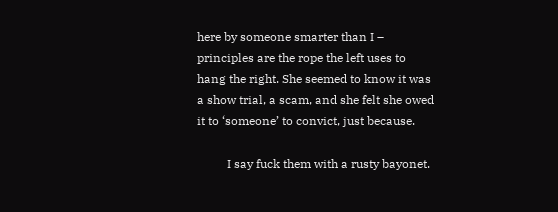here by someone smarter than I – principles are the rope the left uses to hang the right. She seemed to know it was a show trial, a scam, and she felt she owed it to ‘someone’ to convict, just because.

          I say fuck them with a rusty bayonet.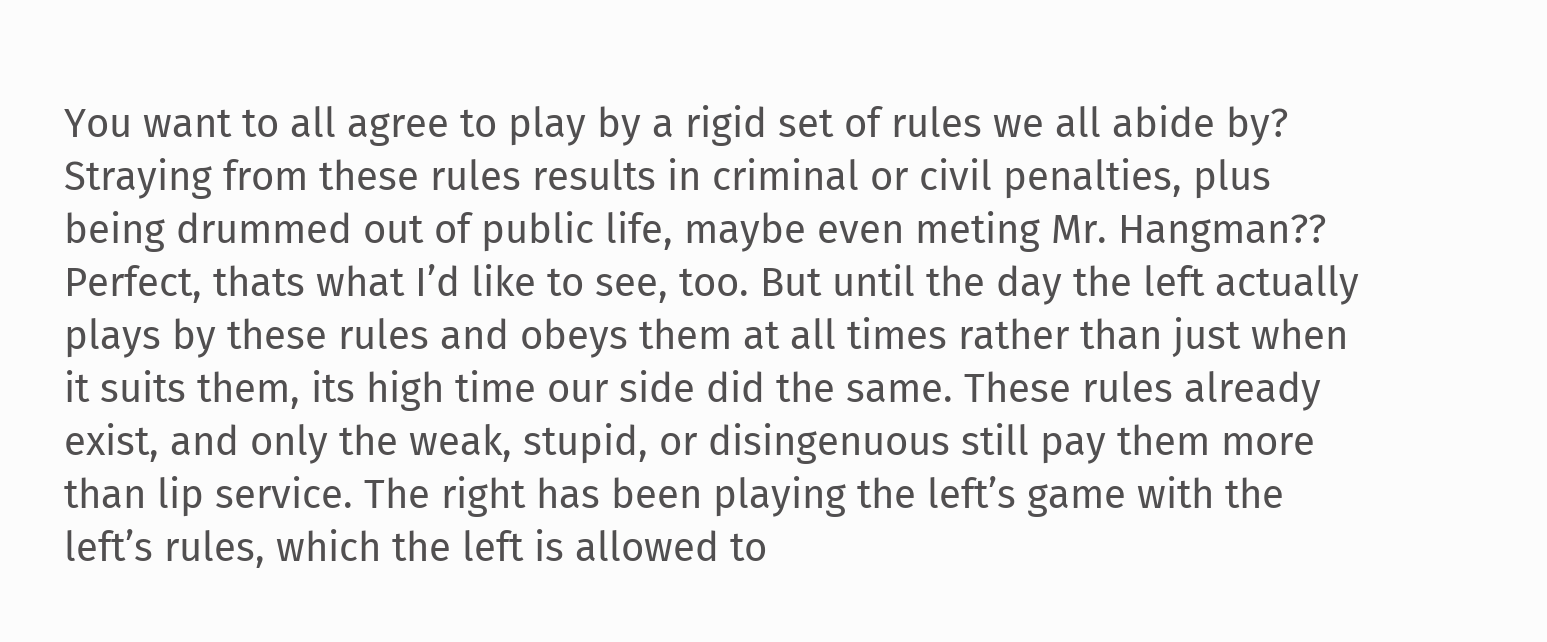You want to all agree to play by a rigid set of rules we all abide by? Straying from these rules results in criminal or civil penalties, plus being drummed out of public life, maybe even meting Mr. Hangman?? Perfect, thats what I’d like to see, too. But until the day the left actually plays by these rules and obeys them at all times rather than just when it suits them, its high time our side did the same. These rules already exist, and only the weak, stupid, or disingenuous still pay them more than lip service. The right has been playing the left’s game with the left’s rules, which the left is allowed to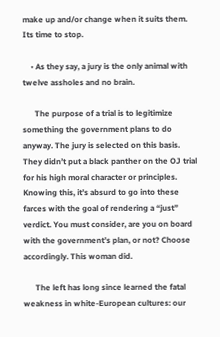make up and/or change when it suits them. Its time to stop.

    • As they say, a jury is the only animal with twelve assholes and no brain.

      The purpose of a trial is to legitimize something the government plans to do anyway. The jury is selected on this basis. They didn’t put a black panther on the OJ trial for his high moral character or principles. Knowing this, it’s absurd to go into these farces with the goal of rendering a “just” verdict. You must consider, are you on board with the government’s plan, or not? Choose accordingly. This woman did.

      The left has long since learned the fatal weakness in white-European cultures: our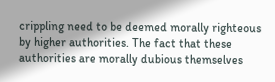crippling need to be deemed morally righteous by higher authorities. The fact that these authorities are morally dubious themselves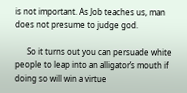is not important. As Job teaches us, man does not presume to judge god.

      So it turns out you can persuade white people to leap into an alligator’s mouth if doing so will win a virtue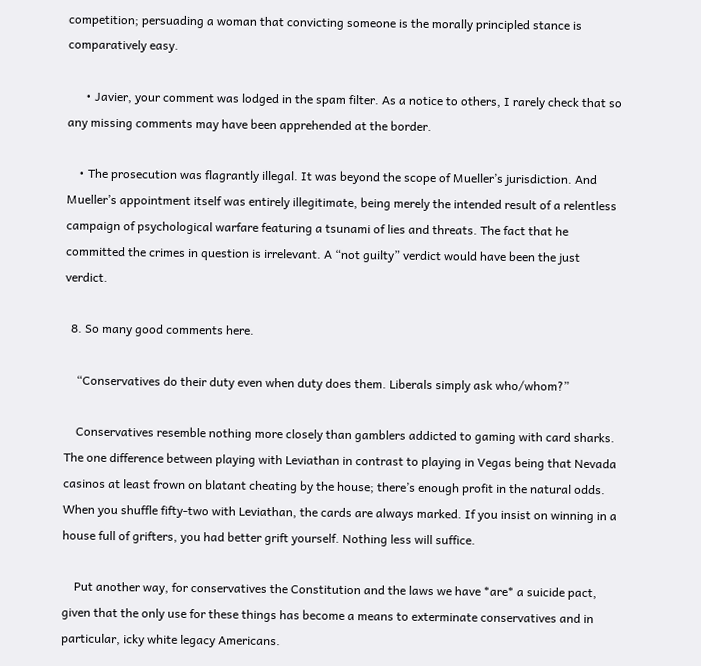competition; persuading a woman that convicting someone is the morally principled stance is comparatively easy.

      • Javier, your comment was lodged in the spam filter. As a notice to others, I rarely check that so any missing comments may have been apprehended at the border.

    • The prosecution was flagrantly illegal. It was beyond the scope of Mueller’s jurisdiction. And Mueller’s appointment itself was entirely illegitimate, being merely the intended result of a relentless campaign of psychological warfare featuring a tsunami of lies and threats. The fact that he committed the crimes in question is irrelevant. A “not guilty” verdict would have been the just verdict.

  8. So many good comments here.

    “Conservatives do their duty even when duty does them. Liberals simply ask who/whom?”

    Conservatives resemble nothing more closely than gamblers addicted to gaming with card sharks. The one difference between playing with Leviathan in contrast to playing in Vegas being that Nevada casinos at least frown on blatant cheating by the house; there’s enough profit in the natural odds. When you shuffle fifty-two with Leviathan, the cards are always marked. If you insist on winning in a house full of grifters, you had better grift yourself. Nothing less will suffice.

    Put another way, for conservatives the Constitution and the laws we have *are* a suicide pact, given that the only use for these things has become a means to exterminate conservatives and in particular, icky white legacy Americans.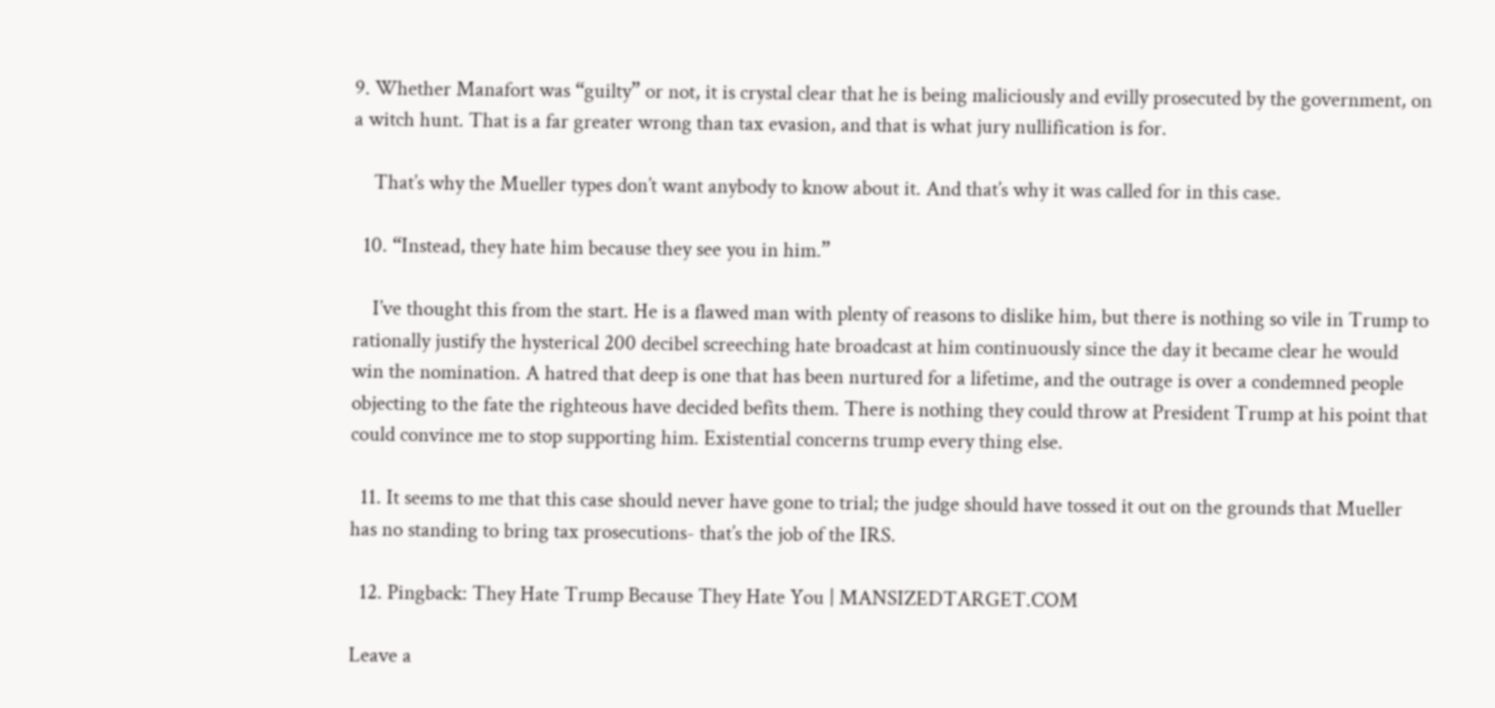9. Whether Manafort was “guilty” or not, it is crystal clear that he is being maliciously and evilly prosecuted by the government, on a witch hunt. That is a far greater wrong than tax evasion, and that is what jury nullification is for.

    That’s why the Mueller types don’t want anybody to know about it. And that’s why it was called for in this case.

  10. “Instead, they hate him because they see you in him.”

    I’ve thought this from the start. He is a flawed man with plenty of reasons to dislike him, but there is nothing so vile in Trump to rationally justify the hysterical 200 decibel screeching hate broadcast at him continuously since the day it became clear he would win the nomination. A hatred that deep is one that has been nurtured for a lifetime, and the outrage is over a condemned people objecting to the fate the righteous have decided befits them. There is nothing they could throw at President Trump at his point that could convince me to stop supporting him. Existential concerns trump every thing else.

  11. It seems to me that this case should never have gone to trial; the judge should have tossed it out on the grounds that Mueller has no standing to bring tax prosecutions- that’s the job of the IRS.

  12. Pingback: They Hate Trump Because They Hate You | MANSIZEDTARGET.COM

Leave a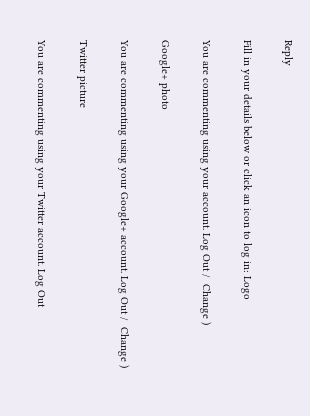Reply

Fill in your details below or click an icon to log in: Logo

You are commenting using your account. Log Out /  Change )

Google+ photo

You are commenting using your Google+ account. Log Out /  Change )

Twitter picture

You are commenting using your Twitter account. Log Out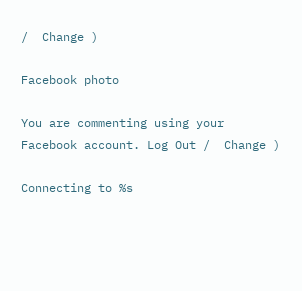/  Change )

Facebook photo

You are commenting using your Facebook account. Log Out /  Change )

Connecting to %s